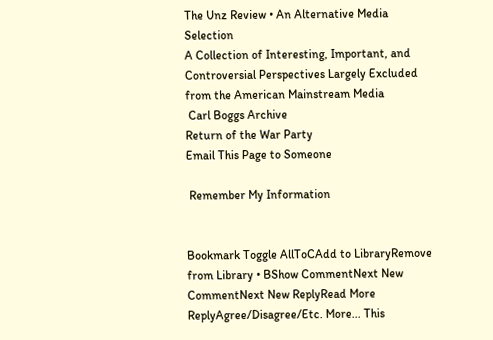The Unz Review • An Alternative Media Selection
A Collection of Interesting, Important, and Controversial Perspectives Largely Excluded from the American Mainstream Media
 Carl Boggs Archive
Return of the War Party
Email This Page to Someone

 Remember My Information


Bookmark Toggle AllToCAdd to LibraryRemove from Library • BShow CommentNext New CommentNext New ReplyRead More
ReplyAgree/Disagree/Etc. More... This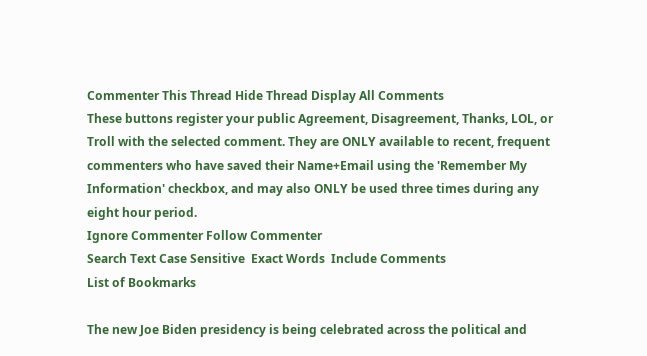Commenter This Thread Hide Thread Display All Comments
These buttons register your public Agreement, Disagreement, Thanks, LOL, or Troll with the selected comment. They are ONLY available to recent, frequent commenters who have saved their Name+Email using the 'Remember My Information' checkbox, and may also ONLY be used three times during any eight hour period.
Ignore Commenter Follow Commenter
Search Text Case Sensitive  Exact Words  Include Comments
List of Bookmarks

The new Joe Biden presidency is being celebrated across the political and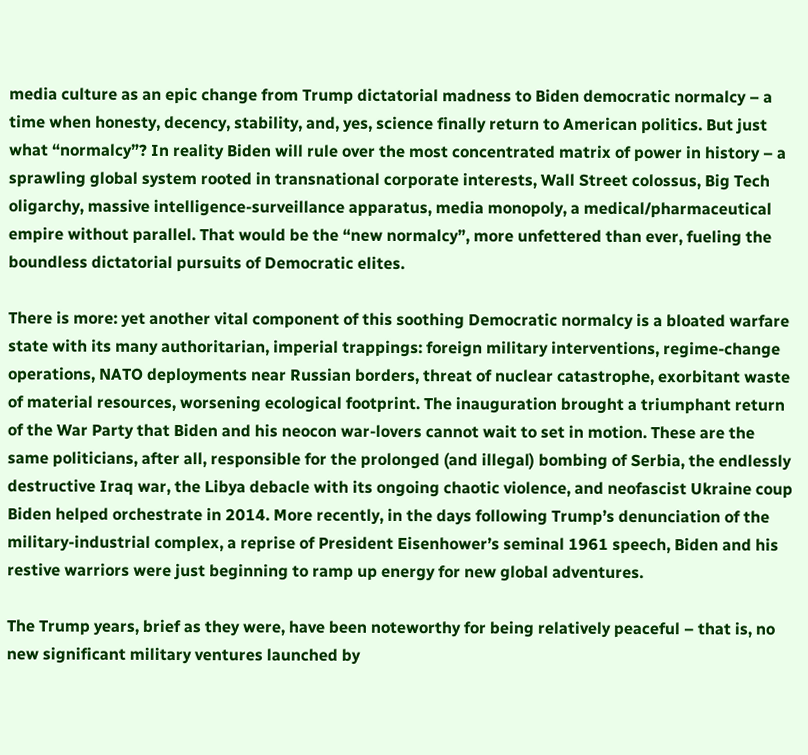media culture as an epic change from Trump dictatorial madness to Biden democratic normalcy – a time when honesty, decency, stability, and, yes, science finally return to American politics. But just what “normalcy”? In reality Biden will rule over the most concentrated matrix of power in history – a sprawling global system rooted in transnational corporate interests, Wall Street colossus, Big Tech oligarchy, massive intelligence-surveillance apparatus, media monopoly, a medical/pharmaceutical empire without parallel. That would be the “new normalcy”, more unfettered than ever, fueling the boundless dictatorial pursuits of Democratic elites.

There is more: yet another vital component of this soothing Democratic normalcy is a bloated warfare state with its many authoritarian, imperial trappings: foreign military interventions, regime-change operations, NATO deployments near Russian borders, threat of nuclear catastrophe, exorbitant waste of material resources, worsening ecological footprint. The inauguration brought a triumphant return of the War Party that Biden and his neocon war-lovers cannot wait to set in motion. These are the same politicians, after all, responsible for the prolonged (and illegal) bombing of Serbia, the endlessly destructive Iraq war, the Libya debacle with its ongoing chaotic violence, and neofascist Ukraine coup Biden helped orchestrate in 2014. More recently, in the days following Trump’s denunciation of the military-industrial complex, a reprise of President Eisenhower’s seminal 1961 speech, Biden and his restive warriors were just beginning to ramp up energy for new global adventures.

The Trump years, brief as they were, have been noteworthy for being relatively peaceful – that is, no new significant military ventures launched by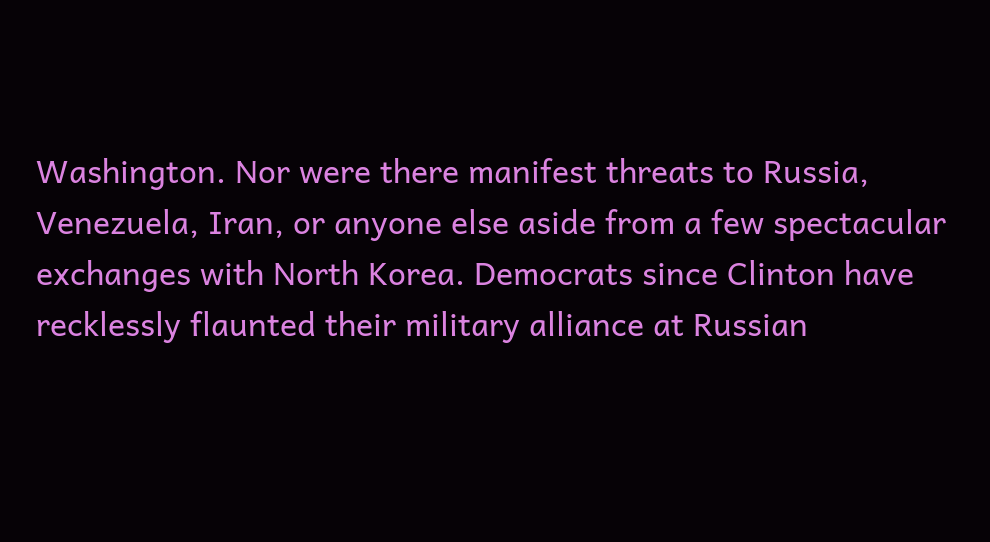Washington. Nor were there manifest threats to Russia, Venezuela, Iran, or anyone else aside from a few spectacular exchanges with North Korea. Democrats since Clinton have recklessly flaunted their military alliance at Russian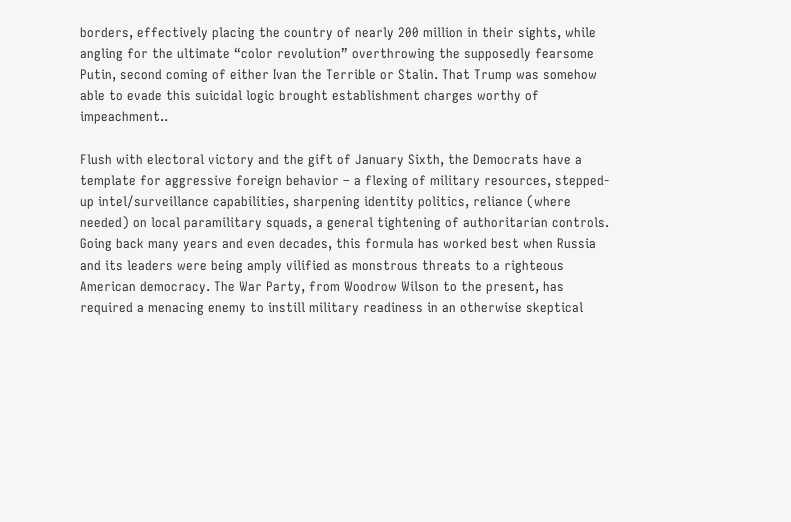borders, effectively placing the country of nearly 200 million in their sights, while angling for the ultimate “color revolution” overthrowing the supposedly fearsome Putin, second coming of either Ivan the Terrible or Stalin. That Trump was somehow able to evade this suicidal logic brought establishment charges worthy of impeachment..

Flush with electoral victory and the gift of January Sixth, the Democrats have a template for aggressive foreign behavior – a flexing of military resources, stepped-up intel/surveillance capabilities, sharpening identity politics, reliance (where needed) on local paramilitary squads, a general tightening of authoritarian controls. Going back many years and even decades, this formula has worked best when Russia and its leaders were being amply vilified as monstrous threats to a righteous American democracy. The War Party, from Woodrow Wilson to the present, has required a menacing enemy to instill military readiness in an otherwise skeptical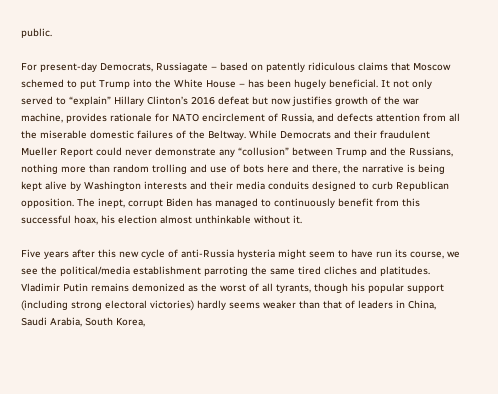public.

For present-day Democrats, Russiagate – based on patently ridiculous claims that Moscow schemed to put Trump into the White House – has been hugely beneficial. It not only served to “explain” Hillary Clinton’s 2016 defeat but now justifies growth of the war machine, provides rationale for NATO encirclement of Russia, and defects attention from all the miserable domestic failures of the Beltway. While Democrats and their fraudulent Mueller Report could never demonstrate any “collusion” between Trump and the Russians, nothing more than random trolling and use of bots here and there, the narrative is being kept alive by Washington interests and their media conduits designed to curb Republican opposition. The inept, corrupt Biden has managed to continuously benefit from this successful hoax, his election almost unthinkable without it.

Five years after this new cycle of anti-Russia hysteria might seem to have run its course, we see the political/media establishment parroting the same tired cliches and platitudes. Vladimir Putin remains demonized as the worst of all tyrants, though his popular support (including strong electoral victories) hardly seems weaker than that of leaders in China, Saudi Arabia, South Korea,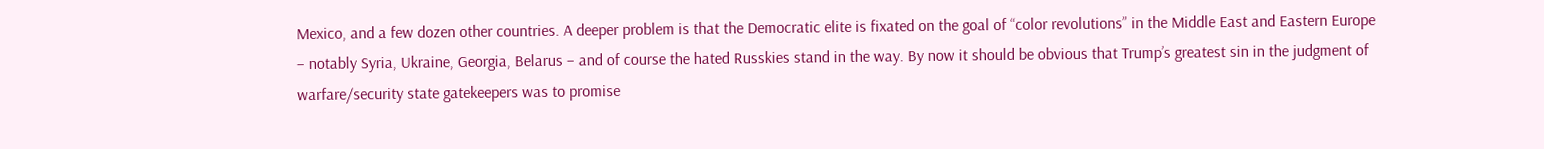Mexico, and a few dozen other countries. A deeper problem is that the Democratic elite is fixated on the goal of “color revolutions” in the Middle East and Eastern Europe – notably Syria, Ukraine, Georgia, Belarus – and of course the hated Russkies stand in the way. By now it should be obvious that Trump’s greatest sin in the judgment of warfare/security state gatekeepers was to promise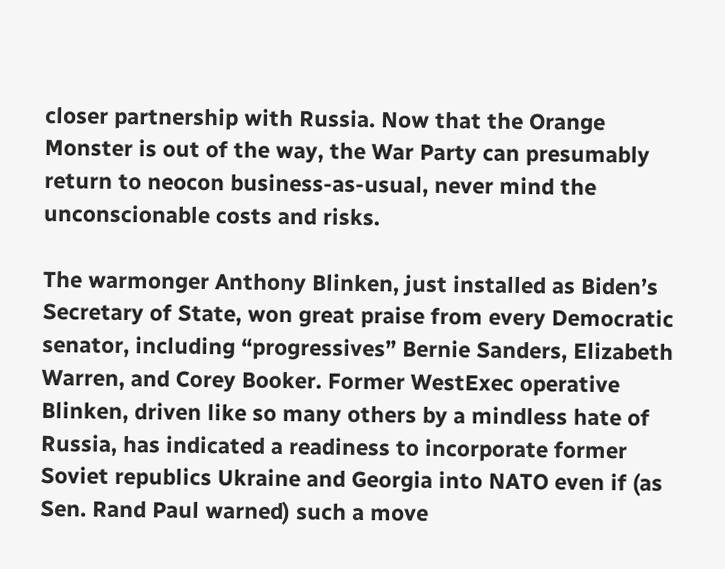closer partnership with Russia. Now that the Orange Monster is out of the way, the War Party can presumably return to neocon business-as-usual, never mind the unconscionable costs and risks.

The warmonger Anthony Blinken, just installed as Biden’s Secretary of State, won great praise from every Democratic senator, including “progressives” Bernie Sanders, Elizabeth Warren, and Corey Booker. Former WestExec operative Blinken, driven like so many others by a mindless hate of Russia, has indicated a readiness to incorporate former Soviet republics Ukraine and Georgia into NATO even if (as Sen. Rand Paul warned) such a move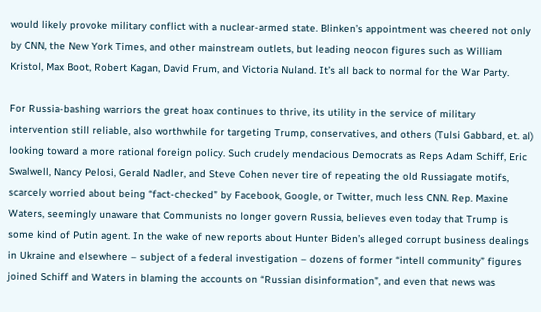would likely provoke military conflict with a nuclear-armed state. Blinken’s appointment was cheered not only by CNN, the New York Times, and other mainstream outlets, but leading neocon figures such as William Kristol, Max Boot, Robert Kagan, David Frum, and Victoria Nuland. It’s all back to normal for the War Party.

For Russia-bashing warriors the great hoax continues to thrive, its utility in the service of military intervention still reliable, also worthwhile for targeting Trump, conservatives, and others (Tulsi Gabbard, et. al) looking toward a more rational foreign policy. Such crudely mendacious Democrats as Reps Adam Schiff, Eric Swalwell, Nancy Pelosi, Gerald Nadler, and Steve Cohen never tire of repeating the old Russiagate motifs, scarcely worried about being “fact-checked” by Facebook, Google, or Twitter, much less CNN. Rep. Maxine Waters, seemingly unaware that Communists no longer govern Russia, believes even today that Trump is some kind of Putin agent. In the wake of new reports about Hunter Biden’s alleged corrupt business dealings in Ukraine and elsewhere – subject of a federal investigation – dozens of former “intell community” figures joined Schiff and Waters in blaming the accounts on “Russian disinformation”, and even that news was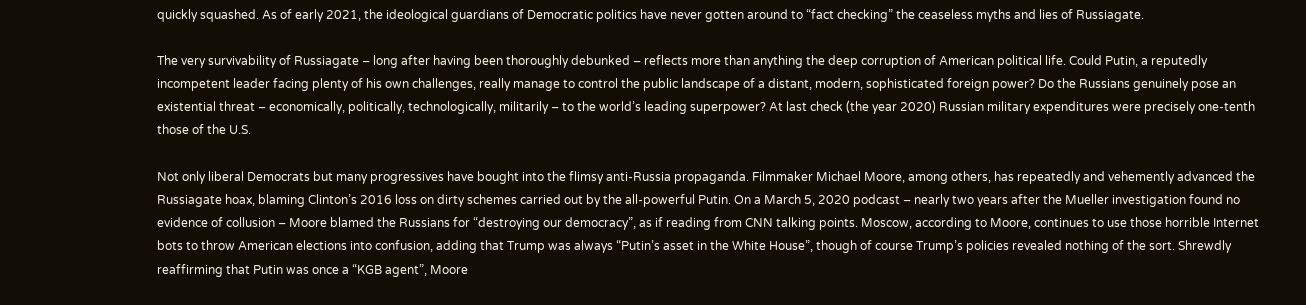quickly squashed. As of early 2021, the ideological guardians of Democratic politics have never gotten around to “fact checking” the ceaseless myths and lies of Russiagate.

The very survivability of Russiagate – long after having been thoroughly debunked – reflects more than anything the deep corruption of American political life. Could Putin, a reputedly incompetent leader facing plenty of his own challenges, really manage to control the public landscape of a distant, modern, sophisticated foreign power? Do the Russians genuinely pose an existential threat – economically, politically, technologically, militarily – to the world’s leading superpower? At last check (the year 2020) Russian military expenditures were precisely one-tenth those of the U.S.

Not only liberal Democrats but many progressives have bought into the flimsy anti-Russia propaganda. Filmmaker Michael Moore, among others, has repeatedly and vehemently advanced the Russiagate hoax, blaming Clinton’s 2016 loss on dirty schemes carried out by the all-powerful Putin. On a March 5, 2020 podcast – nearly two years after the Mueller investigation found no evidence of collusion – Moore blamed the Russians for “destroying our democracy”, as if reading from CNN talking points. Moscow, according to Moore, continues to use those horrible Internet bots to throw American elections into confusion, adding that Trump was always “Putin’s asset in the White House”, though of course Trump’s policies revealed nothing of the sort. Shrewdly reaffirming that Putin was once a “KGB agent”, Moore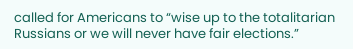called for Americans to “wise up to the totalitarian Russians or we will never have fair elections.”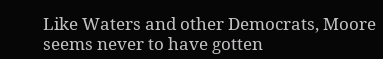Like Waters and other Democrats, Moore seems never to have gotten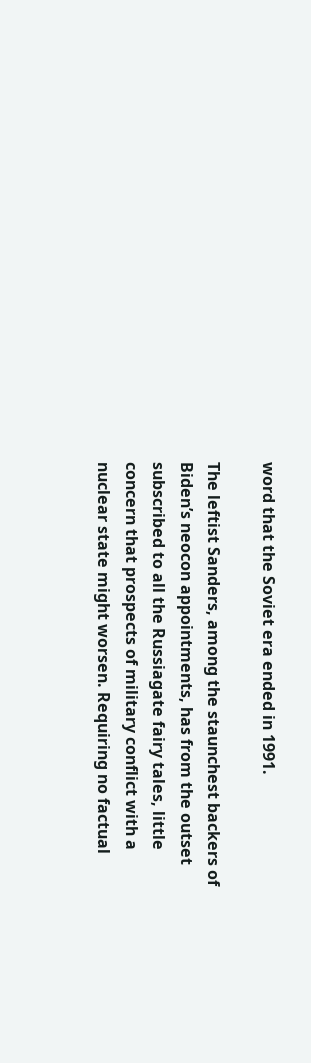word that the Soviet era ended in 1991.

The leftist Sanders, among the staunchest backers of Biden’s neocon appointments, has from the outset subscribed to all the Russiagate fairy tales, little concern that prospects of military conflict with a nuclear state might worsen. Requiring no factual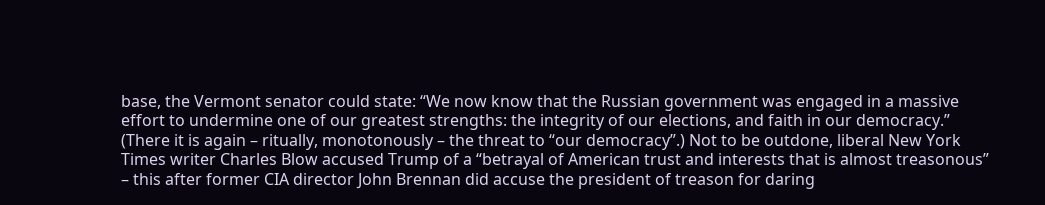base, the Vermont senator could state: “We now know that the Russian government was engaged in a massive effort to undermine one of our greatest strengths: the integrity of our elections, and faith in our democracy.” (There it is again – ritually, monotonously – the threat to “our democracy”.) Not to be outdone, liberal New York Times writer Charles Blow accused Trump of a “betrayal of American trust and interests that is almost treasonous” – this after former CIA director John Brennan did accuse the president of treason for daring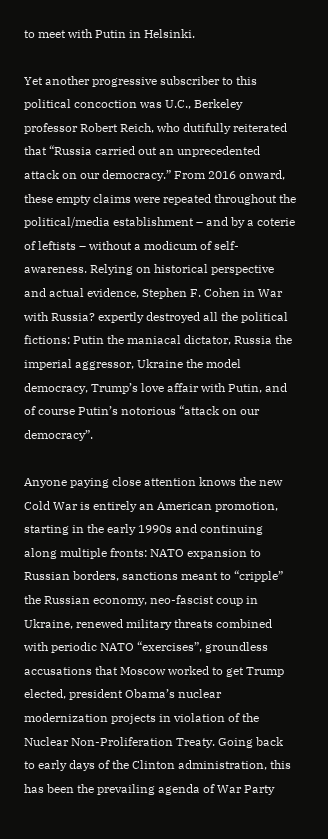to meet with Putin in Helsinki.

Yet another progressive subscriber to this political concoction was U.C., Berkeley professor Robert Reich, who dutifully reiterated that “Russia carried out an unprecedented attack on our democracy.” From 2016 onward, these empty claims were repeated throughout the political/media establishment – and by a coterie of leftists – without a modicum of self-awareness. Relying on historical perspective and actual evidence, Stephen F. Cohen in War with Russia? expertly destroyed all the political fictions: Putin the maniacal dictator, Russia the imperial aggressor, Ukraine the model democracy, Trump’s love affair with Putin, and of course Putin’s notorious “attack on our democracy”.

Anyone paying close attention knows the new Cold War is entirely an American promotion, starting in the early 1990s and continuing along multiple fronts: NATO expansion to Russian borders, sanctions meant to “cripple” the Russian economy, neo-fascist coup in Ukraine, renewed military threats combined with periodic NATO “exercises”, groundless accusations that Moscow worked to get Trump elected, president Obama’s nuclear modernization projects in violation of the Nuclear Non-Proliferation Treaty. Going back to early days of the Clinton administration, this has been the prevailing agenda of War Party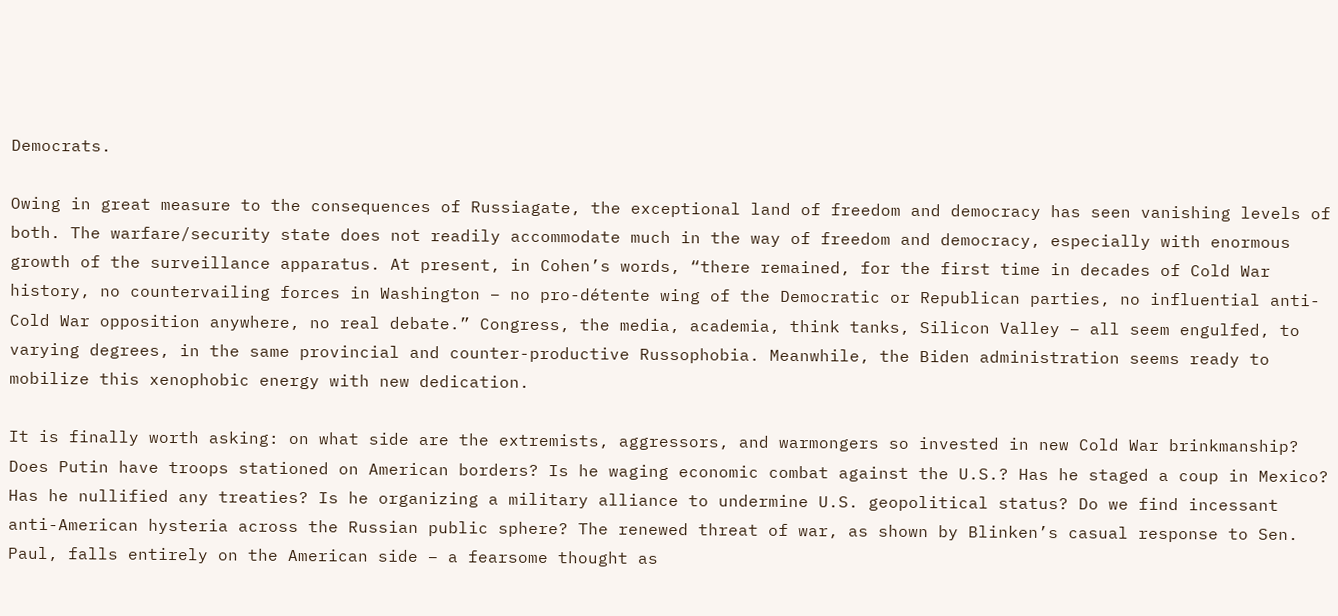Democrats.

Owing in great measure to the consequences of Russiagate, the exceptional land of freedom and democracy has seen vanishing levels of both. The warfare/security state does not readily accommodate much in the way of freedom and democracy, especially with enormous growth of the surveillance apparatus. At present, in Cohen’s words, “there remained, for the first time in decades of Cold War history, no countervailing forces in Washington – no pro-détente wing of the Democratic or Republican parties, no influential anti-Cold War opposition anywhere, no real debate.” Congress, the media, academia, think tanks, Silicon Valley – all seem engulfed, to varying degrees, in the same provincial and counter-productive Russophobia. Meanwhile, the Biden administration seems ready to mobilize this xenophobic energy with new dedication.

It is finally worth asking: on what side are the extremists, aggressors, and warmongers so invested in new Cold War brinkmanship? Does Putin have troops stationed on American borders? Is he waging economic combat against the U.S.? Has he staged a coup in Mexico? Has he nullified any treaties? Is he organizing a military alliance to undermine U.S. geopolitical status? Do we find incessant anti-American hysteria across the Russian public sphere? The renewed threat of war, as shown by Blinken’s casual response to Sen. Paul, falls entirely on the American side – a fearsome thought as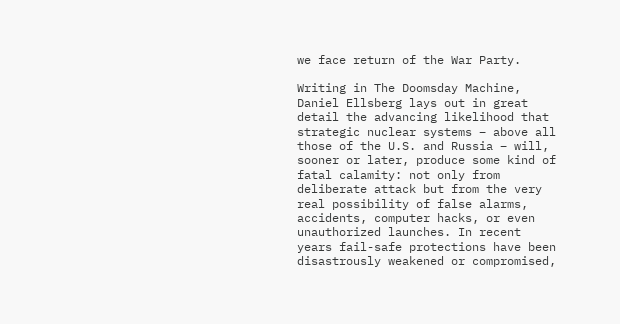we face return of the War Party.

Writing in The Doomsday Machine, Daniel Ellsberg lays out in great detail the advancing likelihood that strategic nuclear systems – above all those of the U.S. and Russia – will, sooner or later, produce some kind of fatal calamity: not only from deliberate attack but from the very real possibility of false alarms, accidents, computer hacks, or even unauthorized launches. In recent years fail-safe protections have been disastrously weakened or compromised,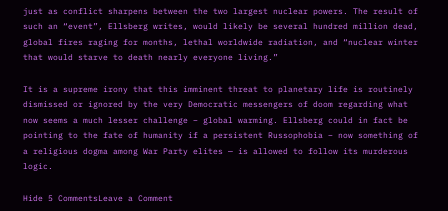just as conflict sharpens between the two largest nuclear powers. The result of such an “event”, Ellsberg writes, would likely be several hundred million dead, global fires raging for months, lethal worldwide radiation, and “nuclear winter that would starve to death nearly everyone living.”

It is a supreme irony that this imminent threat to planetary life is routinely dismissed or ignored by the very Democratic messengers of doom regarding what now seems a much lesser challenge – global warming. Ellsberg could in fact be pointing to the fate of humanity if a persistent Russophobia – now something of a religious dogma among War Party elites — is allowed to follow its murderous logic.

Hide 5 CommentsLeave a Comment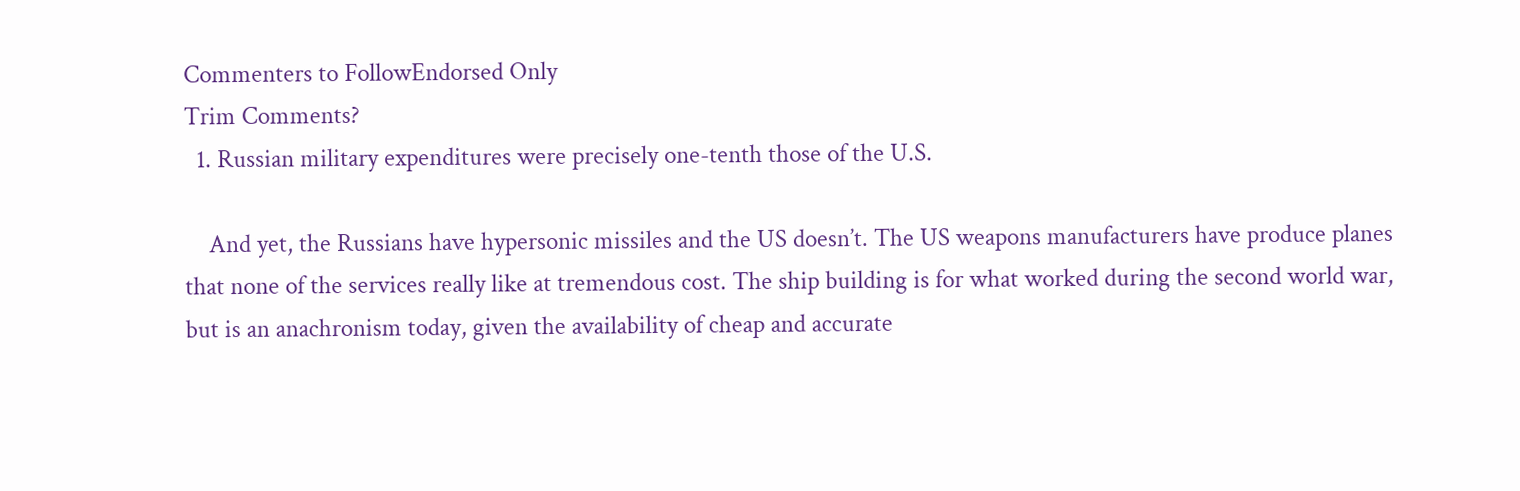Commenters to FollowEndorsed Only
Trim Comments?
  1. Russian military expenditures were precisely one-tenth those of the U.S.

    And yet, the Russians have hypersonic missiles and the US doesn’t. The US weapons manufacturers have produce planes that none of the services really like at tremendous cost. The ship building is for what worked during the second world war, but is an anachronism today, given the availability of cheap and accurate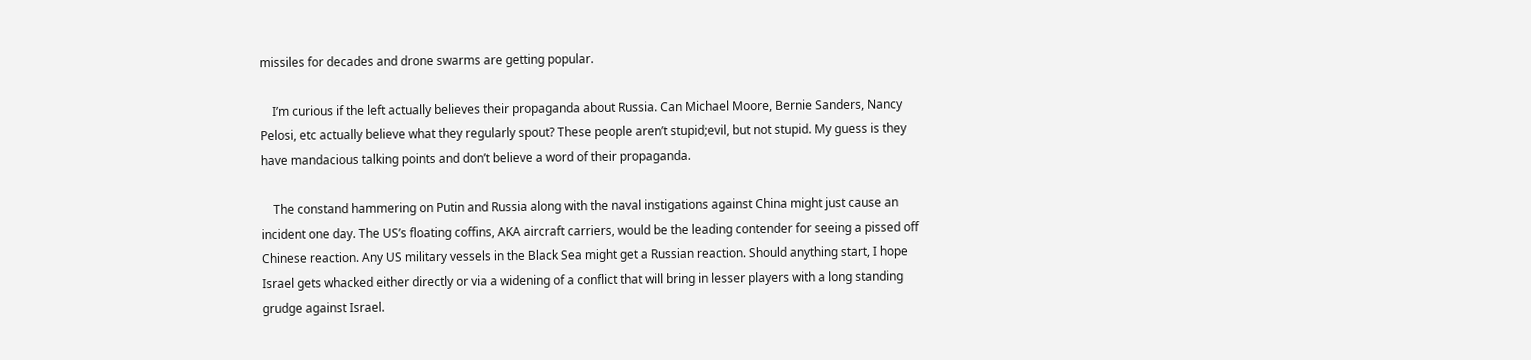missiles for decades and drone swarms are getting popular.

    I’m curious if the left actually believes their propaganda about Russia. Can Michael Moore, Bernie Sanders, Nancy Pelosi, etc actually believe what they regularly spout? These people aren’t stupid;evil, but not stupid. My guess is they have mandacious talking points and don’t believe a word of their propaganda.

    The constand hammering on Putin and Russia along with the naval instigations against China might just cause an incident one day. The US’s floating coffins, AKA aircraft carriers, would be the leading contender for seeing a pissed off Chinese reaction. Any US military vessels in the Black Sea might get a Russian reaction. Should anything start, I hope Israel gets whacked either directly or via a widening of a conflict that will bring in lesser players with a long standing grudge against Israel.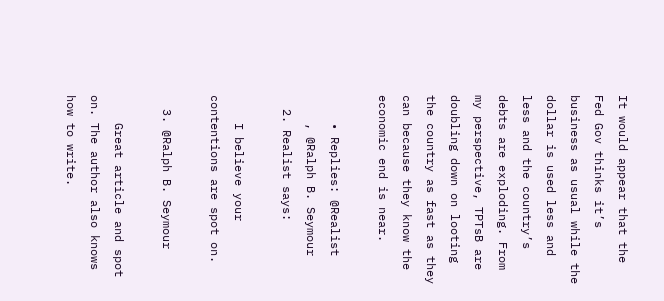It would appear that the Fed Gov thinks it’s business as usual while the dollar is used less and less and the country’s debts are exploding. From my perspective, TPTsB are doubling down on looting the country as fast as they can because they know the economic end is near.

    • Replies: @Realist
    , @Ralph B. Seymour
  2. Realist says:

    I believe your contentions are spot on.

  3. @Ralph B. Seymour

    Great article and spot on. The author also knows how to write.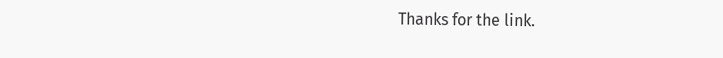Thanks for the link.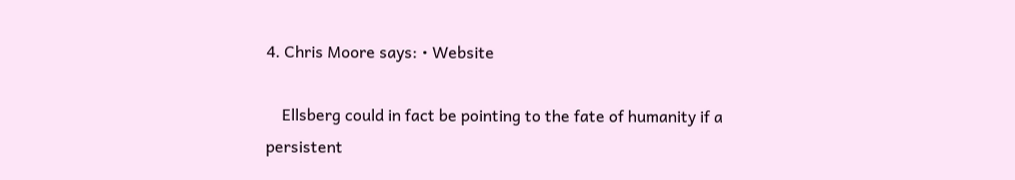4. Chris Moore says: • Website

    Ellsberg could in fact be pointing to the fate of humanity if a persistent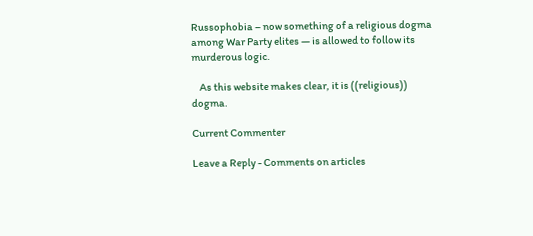Russophobia – now something of a religious dogma among War Party elites — is allowed to follow its murderous logic.

    As this website makes clear, it is ((religious)) dogma.

Current Commenter

Leave a Reply - Comments on articles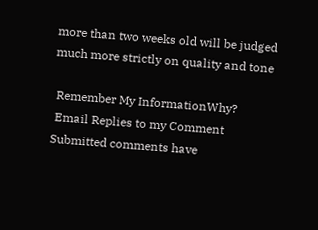more than two weeks old will be judged much more strictly on quality and tone

 Remember My InformationWhy?
 Email Replies to my Comment
Submitted comments have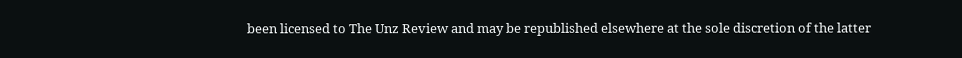been licensed to The Unz Review and may be republished elsewhere at the sole discretion of the latter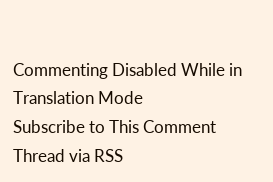Commenting Disabled While in Translation Mode
Subscribe to This Comment Thread via RSS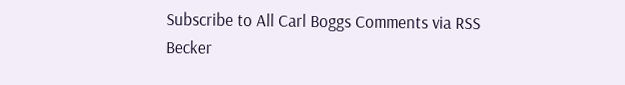Subscribe to All Carl Boggs Comments via RSS
Becker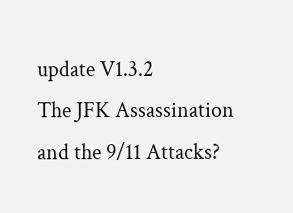update V1.3.2
The JFK Assassination and the 9/11 Attacks?